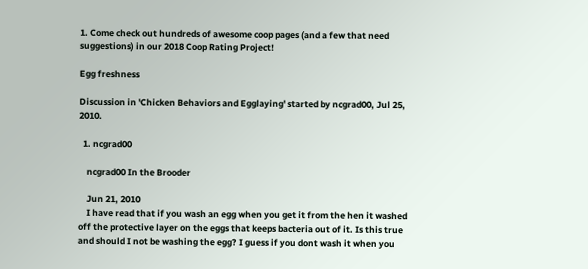1. Come check out hundreds of awesome coop pages (and a few that need suggestions) in our 2018 Coop Rating Project!

Egg freshness

Discussion in 'Chicken Behaviors and Egglaying' started by ncgrad00, Jul 25, 2010.

  1. ncgrad00

    ncgrad00 In the Brooder

    Jun 21, 2010
    I have read that if you wash an egg when you get it from the hen it washed off the protective layer on the eggs that keeps bacteria out of it. Is this true and should I not be washing the egg? I guess if you dont wash it when you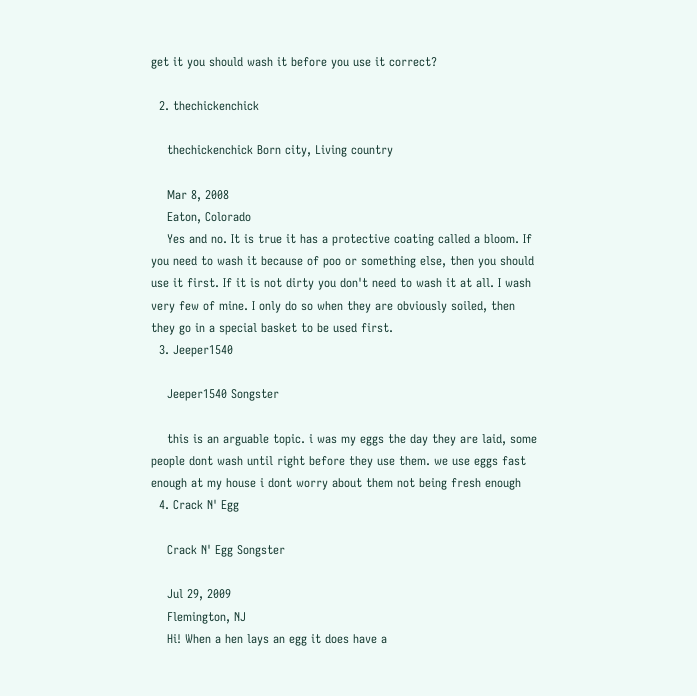get it you should wash it before you use it correct?

  2. thechickenchick

    thechickenchick Born city, Living country

    Mar 8, 2008
    Eaton, Colorado
    Yes and no. It is true it has a protective coating called a bloom. If you need to wash it because of poo or something else, then you should use it first. If it is not dirty you don't need to wash it at all. I wash very few of mine. I only do so when they are obviously soiled, then they go in a special basket to be used first.
  3. Jeeper1540

    Jeeper1540 Songster

    this is an arguable topic. i was my eggs the day they are laid, some people dont wash until right before they use them. we use eggs fast enough at my house i dont worry about them not being fresh enough
  4. Crack N' Egg

    Crack N' Egg Songster

    Jul 29, 2009
    Flemington, NJ
    Hi! When a hen lays an egg it does have a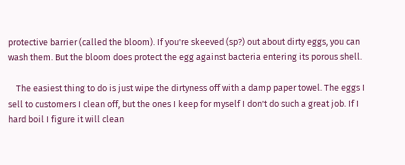protective barrier (called the bloom). If you're skeeved (sp?) out about dirty eggs, you can wash them. But the bloom does protect the egg against bacteria entering its porous shell.

    The easiest thing to do is just wipe the dirtyness off with a damp paper towel. The eggs I sell to customers I clean off, but the ones I keep for myself I don't do such a great job. If I hard boil I figure it will clean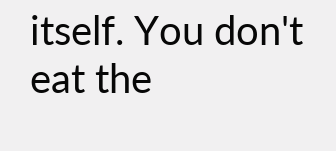itself. You don't eat the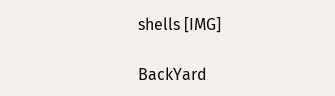shells [IMG]

BackYard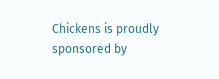Chickens is proudly sponsored by